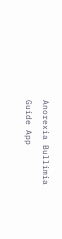Anorexia Bullimia Guide App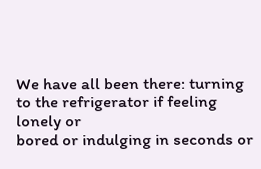We have all been there: turning to the refrigerator if feeling lonely or
bored or indulging in seconds or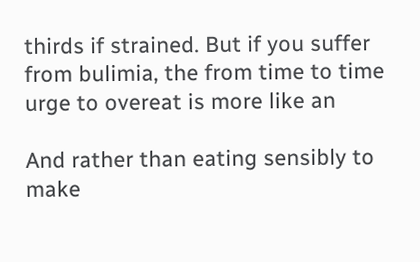thirds if strained. But if you suffer
from bulimia, the from time to time urge to overeat is more like an

And rather than eating sensibly to make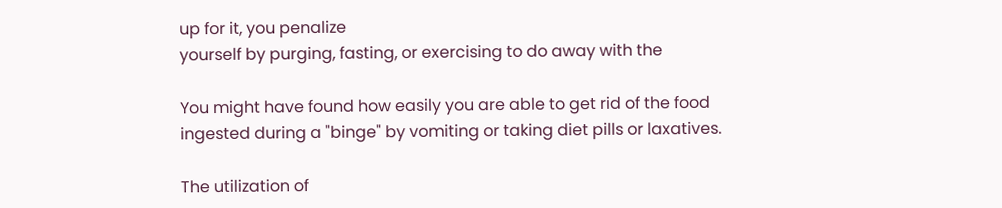up for it, you penalize
yourself by purging, fasting, or exercising to do away with the

You might have found how easily you are able to get rid of the food
ingested during a "binge" by vomiting or taking diet pills or laxatives.

The utilization of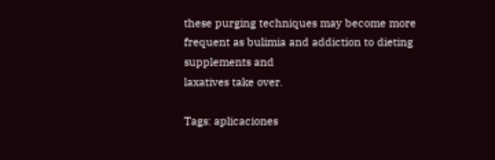these purging techniques may become more
frequent as bulimia and addiction to dieting supplements and
laxatives take over.

Tags: aplicaciones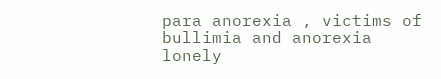para anorexia , victims of bullimia and anorexia lonely